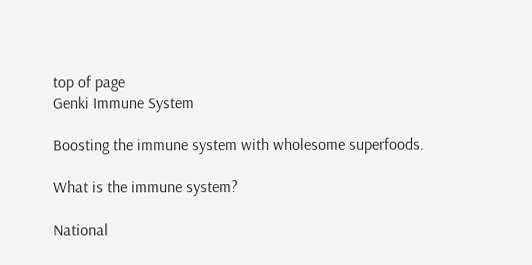top of page
Genki Immune System

Boosting the immune system with wholesome superfoods.

What is the immune system?

National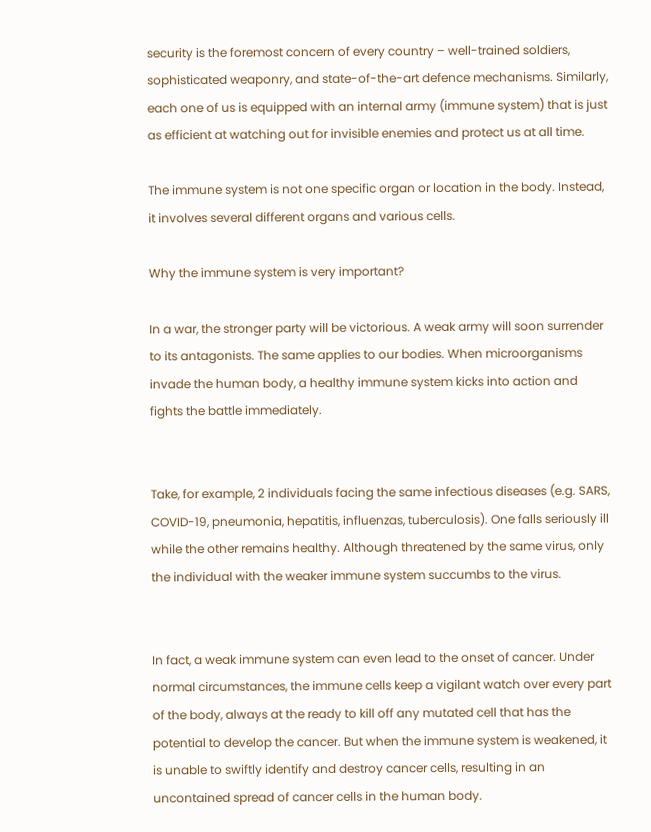security is the foremost concern of every country – well-trained soldiers, sophisticated weaponry, and state-of-the-art defence mechanisms. Similarly, each one of us is equipped with an internal army (immune system) that is just as efficient at watching out for invisible enemies and protect us at all time.

The immune system is not one specific organ or location in the body. Instead, it involves several different organs and various cells.

Why the immune system is very important?

In a war, the stronger party will be victorious. A weak army will soon surrender to its antagonists. The same applies to our bodies. When microorganisms invade the human body, a healthy immune system kicks into action and fights the battle immediately.


Take, for example, 2 individuals facing the same infectious diseases (e.g. SARS, COVID-19, pneumonia, hepatitis, influenzas, tuberculosis). One falls seriously ill while the other remains healthy. Although threatened by the same virus, only the individual with the weaker immune system succumbs to the virus.


In fact, a weak immune system can even lead to the onset of cancer. Under normal circumstances, the immune cells keep a vigilant watch over every part of the body, always at the ready to kill off any mutated cell that has the potential to develop the cancer. But when the immune system is weakened, it is unable to swiftly identify and destroy cancer cells, resulting in an uncontained spread of cancer cells in the human body.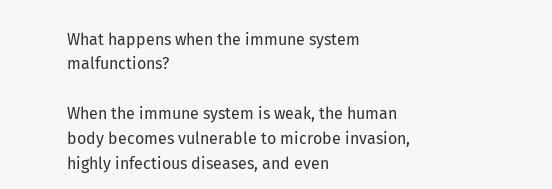What happens when the immune system malfunctions?

When the immune system is weak, the human body becomes vulnerable to microbe invasion, highly infectious diseases, and even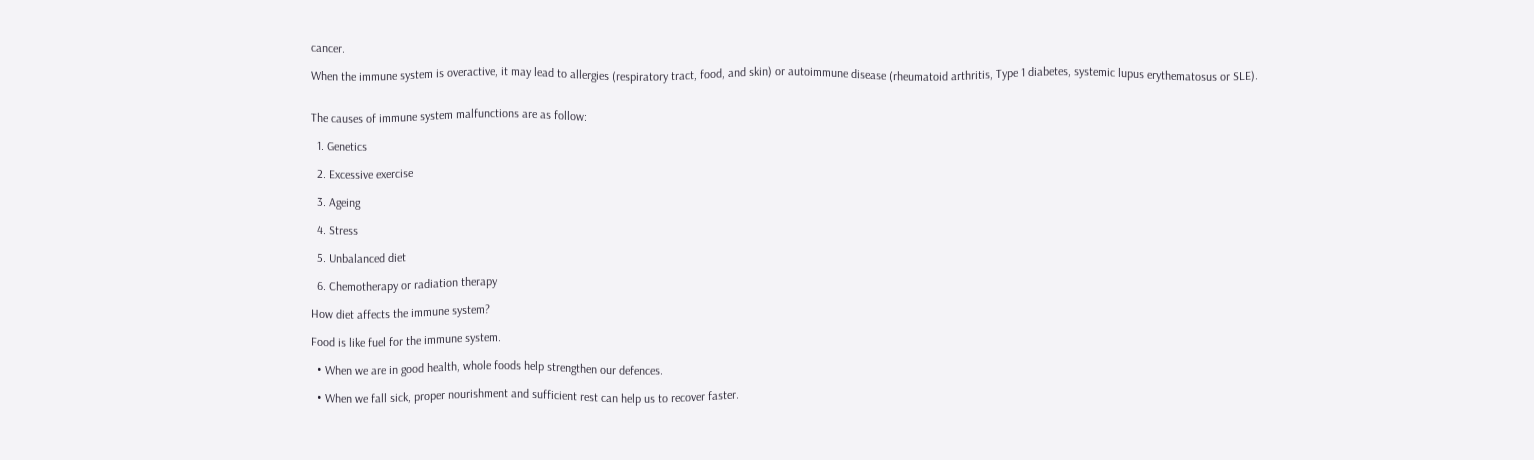cancer.

When the immune system is overactive, it may lead to allergies (respiratory tract, food, and skin) or autoimmune disease (rheumatoid arthritis, Type 1 diabetes, systemic lupus erythematosus or SLE).


The causes of immune system malfunctions are as follow:

  1. Genetics

  2. Excessive exercise

  3. Ageing

  4. Stress

  5. Unbalanced diet

  6. Chemotherapy or radiation therapy

How diet affects the immune system?

Food is like fuel for the immune system.

  • When we are in good health, whole foods help strengthen our defences.

  • When we fall sick, proper nourishment and sufficient rest can help us to recover faster.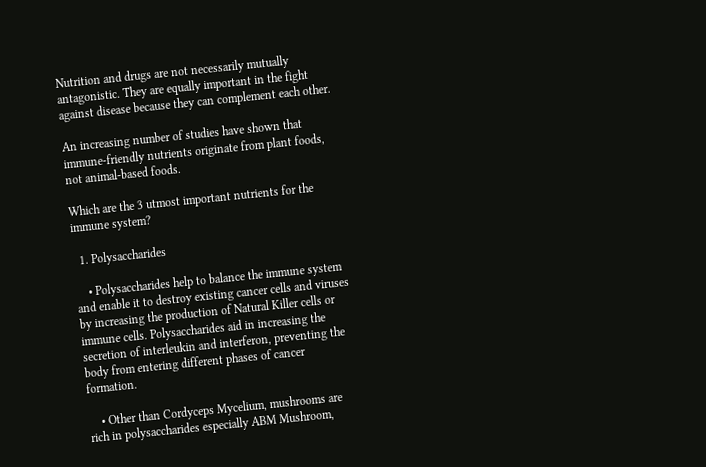Nutrition and drugs are not necessarily mutually antagonistic. They are equally important in the fight against disease because they can complement each other.

An increasing number of studies have shown that immune-friendly nutrients originate from plant foods, not animal-based foods.

Which are the 3 utmost important nutrients for the immune system?

  1. Polysaccharides

    • Polysaccharides help to balance the immune system and enable it to destroy existing cancer cells and viruses by increasing the production of Natural Killer cells or immune cells. Polysaccharides aid in increasing the secretion of interleukin and interferon, preventing the body from entering different phases of cancer formation.

    • Other than Cordyceps Mycelium, mushrooms are rich in polysaccharides especially ABM Mushroom,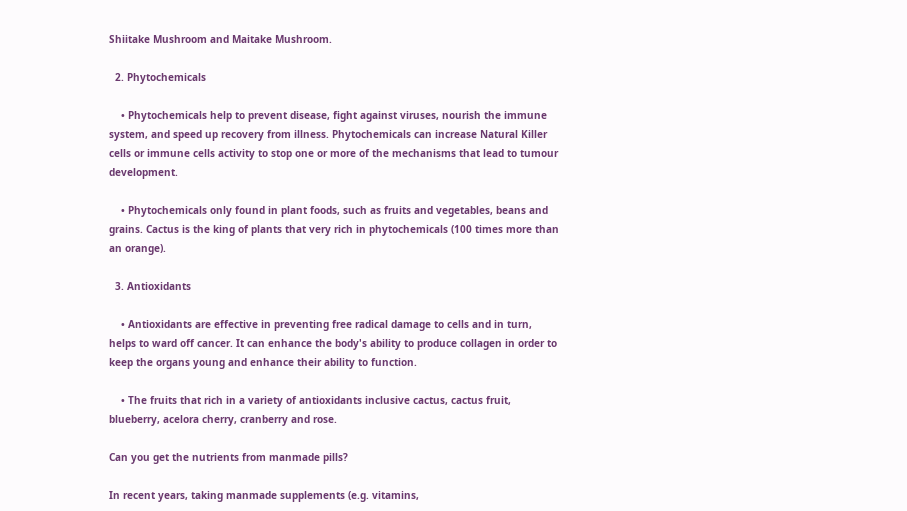Shiitake Mushroom and Maitake Mushroom.

  2. Phytochemicals

    • Phytochemicals help to prevent disease, fight against viruses, nourish the immune system, and speed up recovery from illness. Phytochemicals can increase Natural Killer cells or immune cells activity to stop one or more of the mechanisms that lead to tumour development.

    • Phytochemicals only found in plant foods, such as fruits and vegetables, beans and grains. Cactus is the king of plants that very rich in phytochemicals (100 times more than an orange).

  3. Antioxidants

    • Antioxidants are effective in preventing free radical damage to cells and in turn, helps to ward off cancer. It can enhance the body's ability to produce collagen in order to keep the organs young and enhance their ability to function.

    • The fruits that rich in a variety of antioxidants inclusive cactus, cactus fruit, blueberry, acelora cherry, cranberry and rose.

Can you get the nutrients from manmade pills?

In recent years, taking manmade supplements (e.g. vitamins,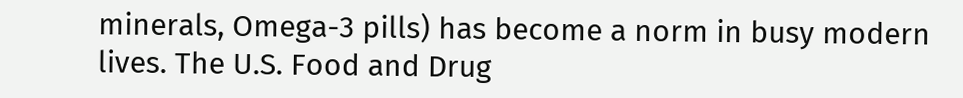minerals, Omega-3 pills) has become a norm in busy modern lives. The U.S. Food and Drug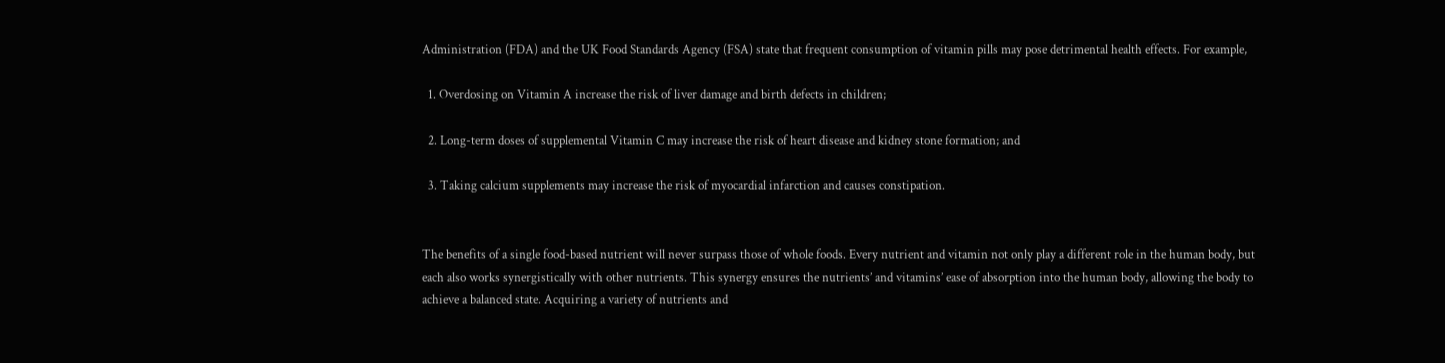Administration (FDA) and the UK Food Standards Agency (FSA) state that frequent consumption of vitamin pills may pose detrimental health effects. For example,

  1. Overdosing on Vitamin A increase the risk of liver damage and birth defects in children;

  2. Long-term doses of supplemental Vitamin C may increase the risk of heart disease and kidney stone formation; and

  3. Taking calcium supplements may increase the risk of myocardial infarction and causes constipation.


The benefits of a single food-based nutrient will never surpass those of whole foods. Every nutrient and vitamin not only play a different role in the human body, but each also works synergistically with other nutrients. This synergy ensures the nutrients’ and vitamins’ ease of absorption into the human body, allowing the body to achieve a balanced state. Acquiring a variety of nutrients and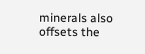minerals also offsets the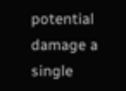potential damage a single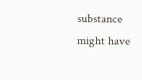substance might have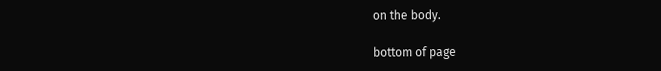on the body.

bottom of page